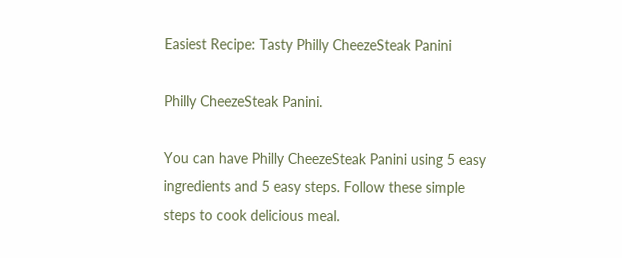Easiest Recipe: Tasty Philly CheezeSteak Panini

Philly CheezeSteak Panini.

You can have Philly CheezeSteak Panini using 5 easy ingredients and 5 easy steps. Follow these simple steps to cook delicious meal.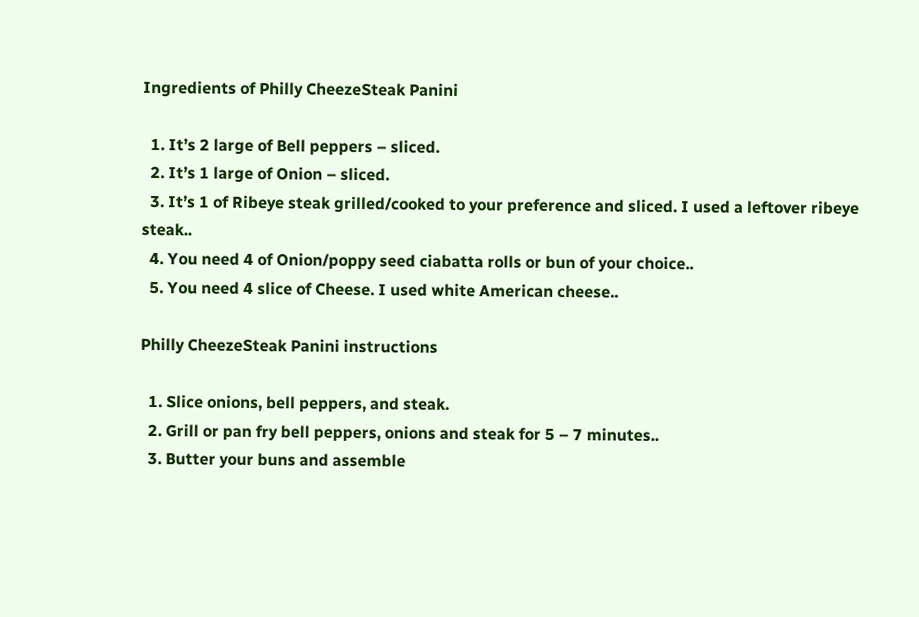Ingredients of Philly CheezeSteak Panini

  1. It’s 2 large of Bell peppers – sliced.
  2. It’s 1 large of Onion – sliced.
  3. It’s 1 of Ribeye steak grilled/cooked to your preference and sliced. I used a leftover ribeye steak..
  4. You need 4 of Onion/poppy seed ciabatta rolls or bun of your choice..
  5. You need 4 slice of Cheese. I used white American cheese..

Philly CheezeSteak Panini instructions

  1. Slice onions, bell peppers, and steak.
  2. Grill or pan fry bell peppers, onions and steak for 5 – 7 minutes..
  3. Butter your buns and assemble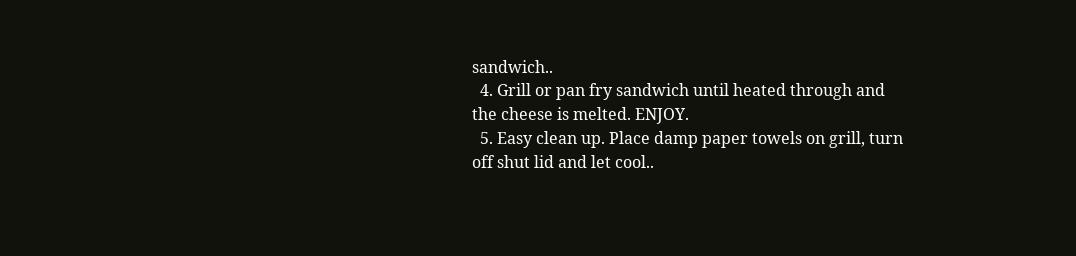sandwich..
  4. Grill or pan fry sandwich until heated through and the cheese is melted. ENJOY.
  5. Easy clean up. Place damp paper towels on grill, turn off shut lid and let cool..